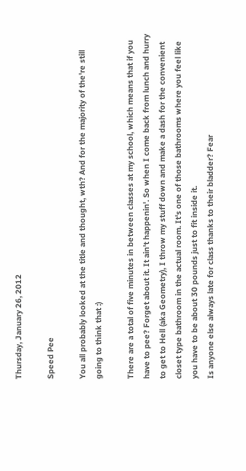Thursday, January 26, 2012

Speed Pee

You all probably looked at the title and thought, wth? And for the majority of the're still going to think that :)

There are a total of five minutes in between classes at my school, which means that if you have to pee? Forget about it. It ain't happenin'. So when I come back from lunch and hurry to get to Hell (aka Geometry), I throw my stuff down and make a dash for the convenient closet type bathroom in the actual room. It's one of those bathrooms where you feel like you have to be about 30 pounds just to fit inside it.
Is anyone else always late for class thanks to their bladder? Fear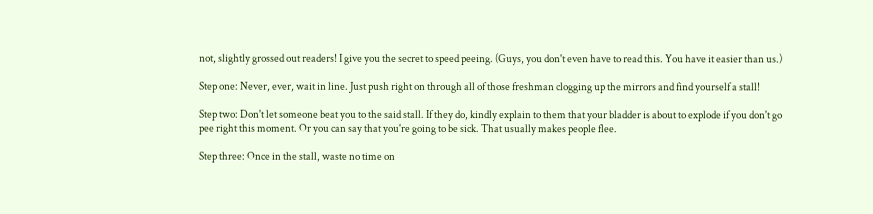not, slightly grossed out readers! I give you the secret to speed peeing. (Guys, you don't even have to read this. You have it easier than us.)

Step one: Never, ever, wait in line. Just push right on through all of those freshman clogging up the mirrors and find yourself a stall!

Step two: Don't let someone beat you to the said stall. If they do, kindly explain to them that your bladder is about to explode if you don't go pee right this moment. Or you can say that you're going to be sick. That usually makes people flee.

Step three: Once in the stall, waste no time on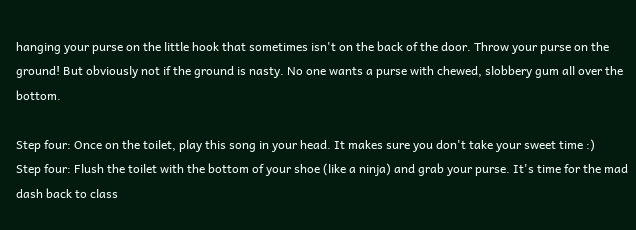hanging your purse on the little hook that sometimes isn't on the back of the door. Throw your purse on the ground! But obviously not if the ground is nasty. No one wants a purse with chewed, slobbery gum all over the bottom.

Step four: Once on the toilet, play this song in your head. It makes sure you don't take your sweet time :)
Step four: Flush the toilet with the bottom of your shoe (like a ninja) and grab your purse. It's time for the mad dash back to class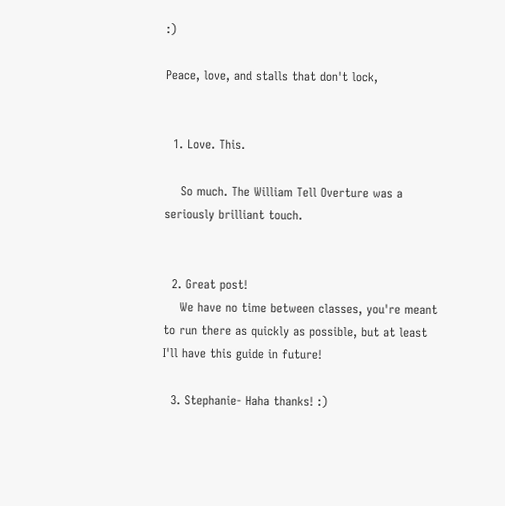:)

Peace, love, and stalls that don't lock,


  1. Love. This.

    So much. The William Tell Overture was a seriously brilliant touch.


  2. Great post!
    We have no time between classes, you're meant to run there as quickly as possible, but at least I'll have this guide in future!

  3. Stephanie- Haha thanks! :)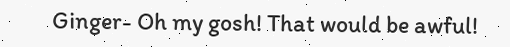Ginger- Oh my gosh! That would be awful!